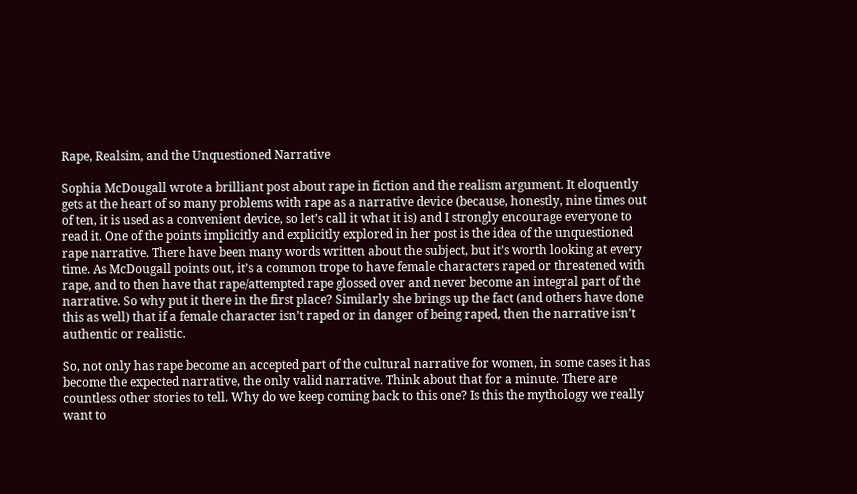Rape, Realsim, and the Unquestioned Narrative

Sophia McDougall wrote a brilliant post about rape in fiction and the realism argument. It eloquently gets at the heart of so many problems with rape as a narrative device (because, honestly, nine times out of ten, it is used as a convenient device, so let’s call it what it is) and I strongly encourage everyone to read it. One of the points implicitly and explicitly explored in her post is the idea of the unquestioned rape narrative. There have been many words written about the subject, but it’s worth looking at every time. As McDougall points out, it’s a common trope to have female characters raped or threatened with rape, and to then have that rape/attempted rape glossed over and never become an integral part of the narrative. So why put it there in the first place? Similarly she brings up the fact (and others have done this as well) that if a female character isn’t raped or in danger of being raped, then the narrative isn’t authentic or realistic.

So, not only has rape become an accepted part of the cultural narrative for women, in some cases it has become the expected narrative, the only valid narrative. Think about that for a minute. There are countless other stories to tell. Why do we keep coming back to this one? Is this the mythology we really want to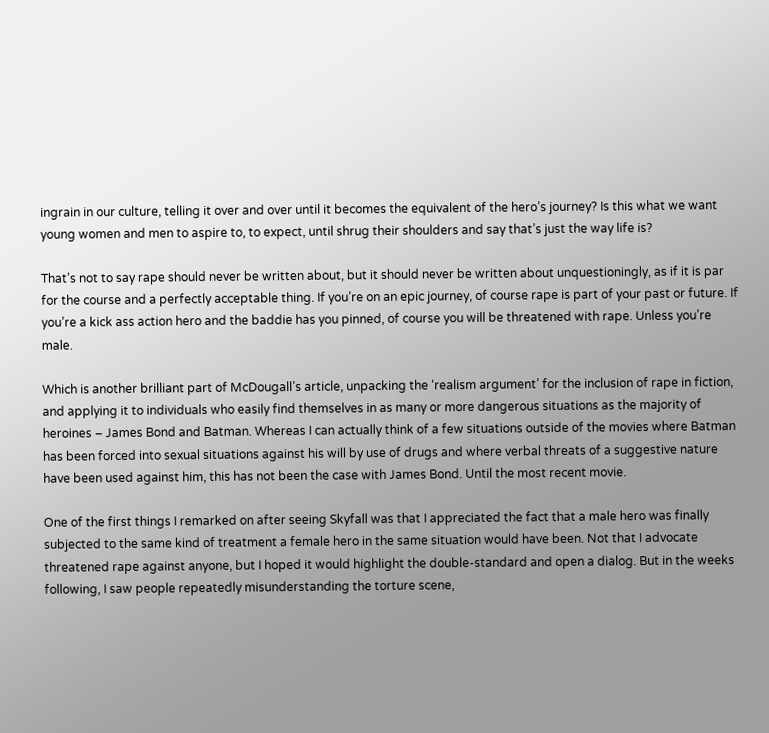ingrain in our culture, telling it over and over until it becomes the equivalent of the hero’s journey? Is this what we want young women and men to aspire to, to expect, until shrug their shoulders and say that’s just the way life is?

That’s not to say rape should never be written about, but it should never be written about unquestioningly, as if it is par for the course and a perfectly acceptable thing. If you’re on an epic journey, of course rape is part of your past or future. If you’re a kick ass action hero and the baddie has you pinned, of course you will be threatened with rape. Unless you’re male.

Which is another brilliant part of McDougall’s article, unpacking the ‘realism argument’ for the inclusion of rape in fiction, and applying it to individuals who easily find themselves in as many or more dangerous situations as the majority of heroines – James Bond and Batman. Whereas I can actually think of a few situations outside of the movies where Batman has been forced into sexual situations against his will by use of drugs and where verbal threats of a suggestive nature have been used against him, this has not been the case with James Bond. Until the most recent movie.

One of the first things I remarked on after seeing Skyfall was that I appreciated the fact that a male hero was finally subjected to the same kind of treatment a female hero in the same situation would have been. Not that I advocate threatened rape against anyone, but I hoped it would highlight the double-standard and open a dialog. But in the weeks following, I saw people repeatedly misunderstanding the torture scene,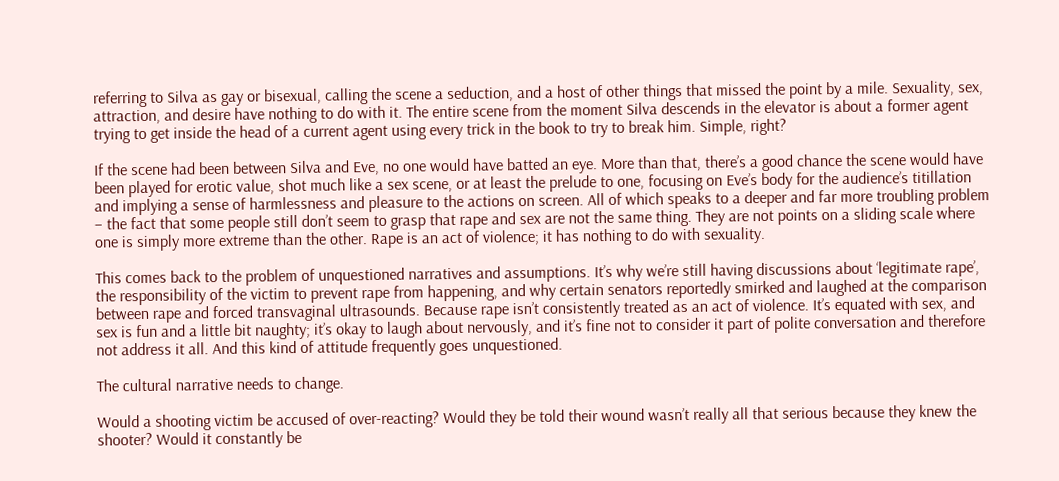referring to Silva as gay or bisexual, calling the scene a seduction, and a host of other things that missed the point by a mile. Sexuality, sex, attraction, and desire have nothing to do with it. The entire scene from the moment Silva descends in the elevator is about a former agent trying to get inside the head of a current agent using every trick in the book to try to break him. Simple, right?

If the scene had been between Silva and Eve, no one would have batted an eye. More than that, there’s a good chance the scene would have been played for erotic value, shot much like a sex scene, or at least the prelude to one, focusing on Eve’s body for the audience’s titillation and implying a sense of harmlessness and pleasure to the actions on screen. All of which speaks to a deeper and far more troubling problem – the fact that some people still don’t seem to grasp that rape and sex are not the same thing. They are not points on a sliding scale where one is simply more extreme than the other. Rape is an act of violence; it has nothing to do with sexuality.

This comes back to the problem of unquestioned narratives and assumptions. It’s why we’re still having discussions about ‘legitimate rape’, the responsibility of the victim to prevent rape from happening, and why certain senators reportedly smirked and laughed at the comparison between rape and forced transvaginal ultrasounds. Because rape isn’t consistently treated as an act of violence. It’s equated with sex, and sex is fun and a little bit naughty; it’s okay to laugh about nervously, and it’s fine not to consider it part of polite conversation and therefore not address it all. And this kind of attitude frequently goes unquestioned.

The cultural narrative needs to change.

Would a shooting victim be accused of over-reacting? Would they be told their wound wasn’t really all that serious because they knew the shooter? Would it constantly be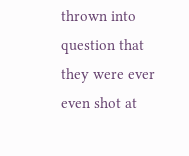thrown into question that they were ever even shot at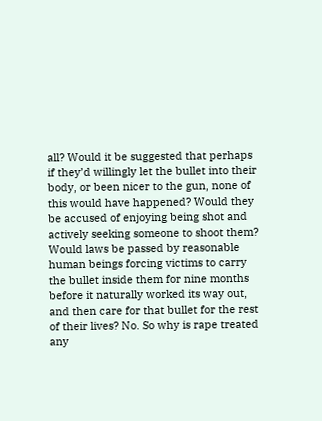all? Would it be suggested that perhaps if they’d willingly let the bullet into their body, or been nicer to the gun, none of this would have happened? Would they be accused of enjoying being shot and actively seeking someone to shoot them? Would laws be passed by reasonable human beings forcing victims to carry the bullet inside them for nine months before it naturally worked its way out, and then care for that bullet for the rest of their lives? No. So why is rape treated any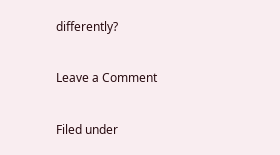differently?

Leave a Comment

Filed under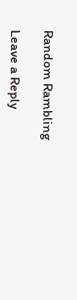Random Rambling

Leave a Reply